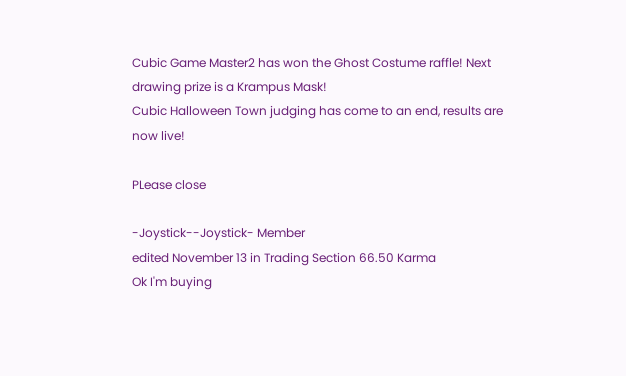Cubic Game Master2 has won the Ghost Costume raffle! Next drawing prize is a Krampus Mask!
Cubic Halloween Town judging has come to an end, results are now live!

PLease close

-Joystick--Joystick- Member
edited November 13 in Trading Section 66.50 Karma
Ok I'm buying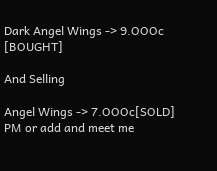Dark Angel Wings -> 9.OOOc [BOUGHT]

And Selling

Angel Wings -> 7.OOOc[SOLD]
PM or add and meet me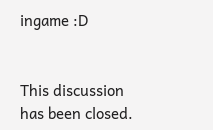ingame :D


This discussion has been closed.